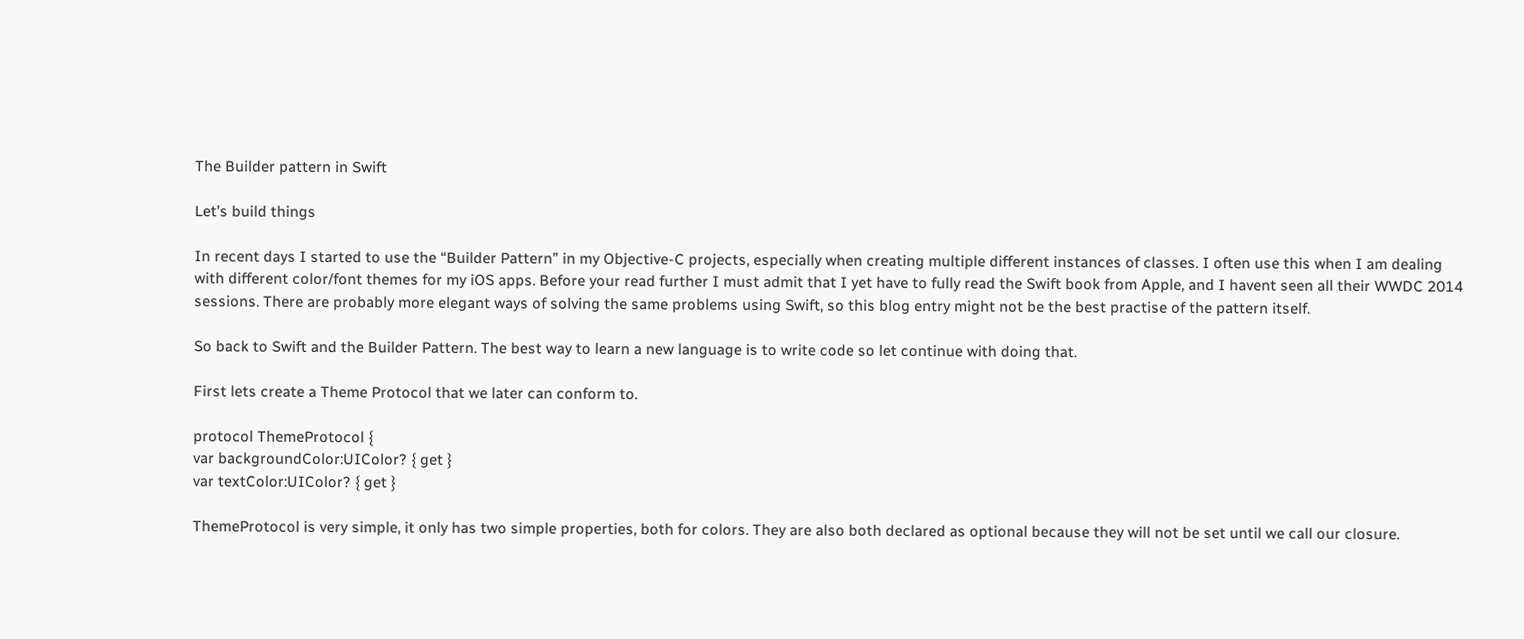The Builder pattern in Swift

Let’s build things

In recent days I started to use the “Builder Pattern” in my Objective-C projects, especially when creating multiple different instances of classes. I often use this when I am dealing with different color/font themes for my iOS apps. Before your read further I must admit that I yet have to fully read the Swift book from Apple, and I havent seen all their WWDC 2014 sessions. There are probably more elegant ways of solving the same problems using Swift, so this blog entry might not be the best practise of the pattern itself.

So back to Swift and the Builder Pattern. The best way to learn a new language is to write code so let continue with doing that.

First lets create a Theme Protocol that we later can conform to.

protocol ThemeProtocol {
var backgroundColor:UIColor? { get }
var textColor:UIColor? { get }

ThemeProtocol is very simple, it only has two simple properties, both for colors. They are also both declared as optional because they will not be set until we call our closure.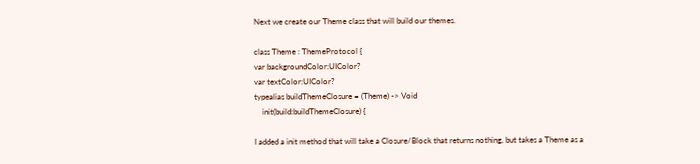Next we create our Theme class that will build our themes.

class Theme : ThemeProtocol {
var backgroundColor:UIColor?
var textColor:UIColor?
typealias buildThemeClosure = (Theme) -> Void
    init(build:buildThemeClosure) {

I added a init method that will take a Closure/Block that returns nothing, but takes a Theme as a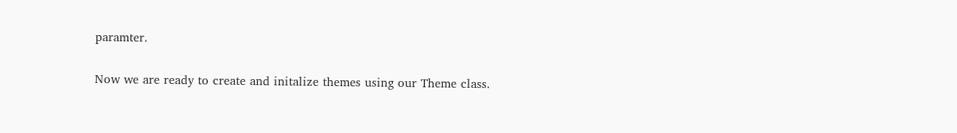paramter.

Now we are ready to create and initalize themes using our Theme class.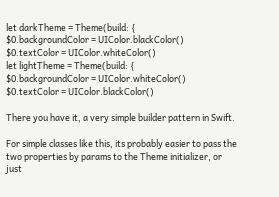let darkTheme = Theme(build: {
$0.backgroundColor = UIColor.blackColor()
$0.textColor = UIColor.whiteColor()
let lightTheme = Theme(build: {
$0.backgroundColor = UIColor.whiteColor()
$0.textColor = UIColor.blackColor()

There you have it, a very simple builder pattern in Swift.

For simple classes like this, its probably easier to pass the two properties by params to the Theme initializer, or just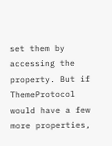set them by accessing the property. But if ThemeProtocol would have a few more properties,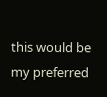this would be my preferred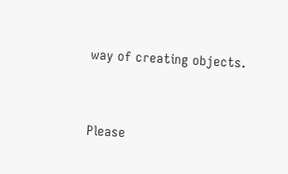way of creating objects.


Please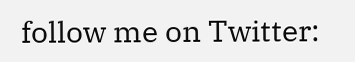follow me on Twitter: